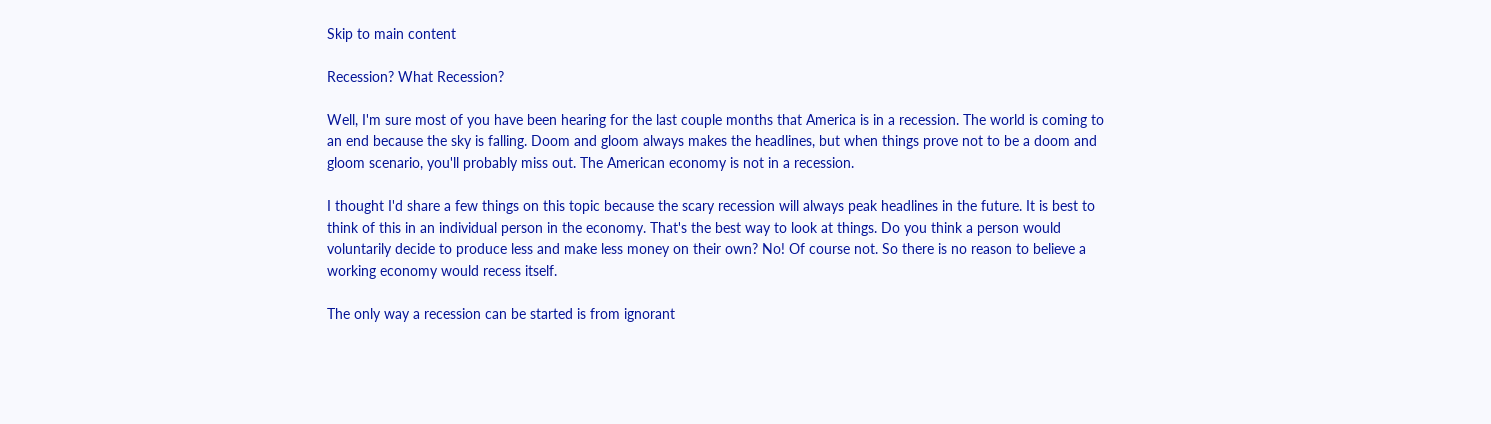Skip to main content

Recession? What Recession?

Well, I'm sure most of you have been hearing for the last couple months that America is in a recession. The world is coming to an end because the sky is falling. Doom and gloom always makes the headlines, but when things prove not to be a doom and gloom scenario, you'll probably miss out. The American economy is not in a recession.

I thought I'd share a few things on this topic because the scary recession will always peak headlines in the future. It is best to think of this in an individual person in the economy. That's the best way to look at things. Do you think a person would voluntarily decide to produce less and make less money on their own? No! Of course not. So there is no reason to believe a working economy would recess itself.

The only way a recession can be started is from ignorant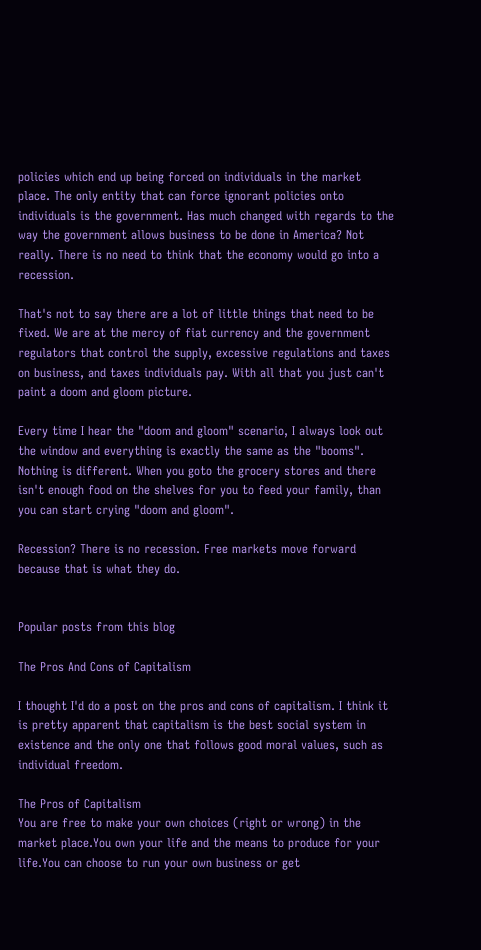policies which end up being forced on individuals in the market place. The only entity that can force ignorant policies onto individuals is the government. Has much changed with regards to the way the government allows business to be done in America? Not really. There is no need to think that the economy would go into a recession.

That's not to say there are a lot of little things that need to be fixed. We are at the mercy of fiat currency and the government regulators that control the supply, excessive regulations and taxes on business, and taxes individuals pay. With all that you just can't paint a doom and gloom picture.

Every time I hear the "doom and gloom" scenario, I always look out the window and everything is exactly the same as the "booms". Nothing is different. When you goto the grocery stores and there isn't enough food on the shelves for you to feed your family, than you can start crying "doom and gloom".

Recession? There is no recession. Free markets move forward because that is what they do.


Popular posts from this blog

The Pros And Cons of Capitalism

I thought I'd do a post on the pros and cons of capitalism. I think it is pretty apparent that capitalism is the best social system in existence and the only one that follows good moral values, such as individual freedom.

The Pros of Capitalism
You are free to make your own choices (right or wrong) in the market place.You own your life and the means to produce for your life.You can choose to run your own business or get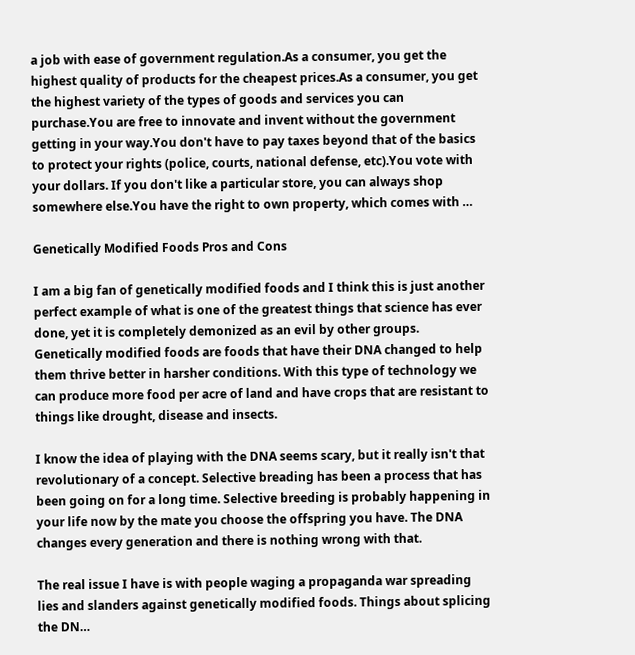a job with ease of government regulation.As a consumer, you get the highest quality of products for the cheapest prices.As a consumer, you get the highest variety of the types of goods and services you can purchase.You are free to innovate and invent without the government getting in your way.You don't have to pay taxes beyond that of the basics to protect your rights (police, courts, national defense, etc).You vote with your dollars. If you don't like a particular store, you can always shop somewhere else.You have the right to own property, which comes with …

Genetically Modified Foods Pros and Cons

I am a big fan of genetically modified foods and I think this is just another perfect example of what is one of the greatest things that science has ever done, yet it is completely demonized as an evil by other groups. Genetically modified foods are foods that have their DNA changed to help them thrive better in harsher conditions. With this type of technology we can produce more food per acre of land and have crops that are resistant to things like drought, disease and insects.

I know the idea of playing with the DNA seems scary, but it really isn't that revolutionary of a concept. Selective breading has been a process that has been going on for a long time. Selective breeding is probably happening in your life now by the mate you choose the offspring you have. The DNA changes every generation and there is nothing wrong with that.

The real issue I have is with people waging a propaganda war spreading lies and slanders against genetically modified foods. Things about splicing the DN…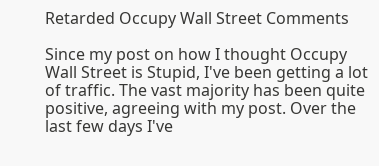Retarded Occupy Wall Street Comments

Since my post on how I thought Occupy Wall Street is Stupid, I've been getting a lot of traffic. The vast majority has been quite positive, agreeing with my post. Over the last few days I've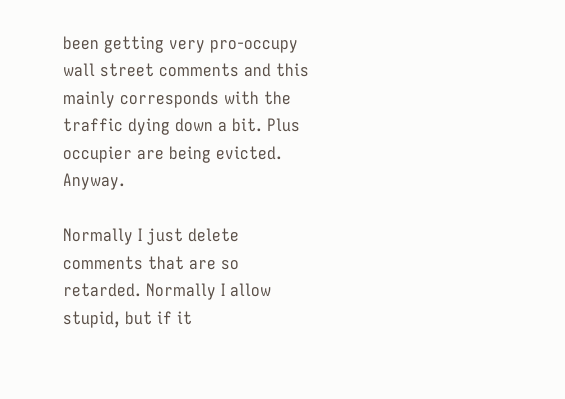been getting very pro-occupy wall street comments and this mainly corresponds with the traffic dying down a bit. Plus occupier are being evicted. Anyway.

Normally I just delete comments that are so retarded. Normally I allow stupid, but if it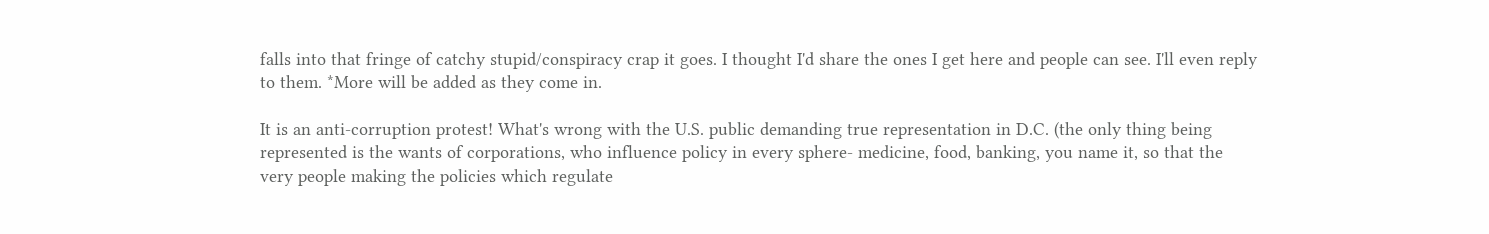falls into that fringe of catchy stupid/conspiracy crap it goes. I thought I'd share the ones I get here and people can see. I'll even reply to them. *More will be added as they come in.

It is an anti-corruption protest! What's wrong with the U.S. public demanding true representation in D.C. (the only thing being represented is the wants of corporations, who influence policy in every sphere- medicine, food, banking, you name it, so that the very people making the policies which regulate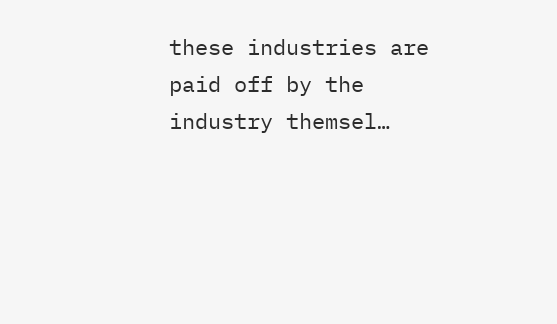these industries are paid off by the industry themsel…